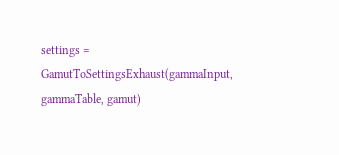settings = GamutToSettingsExhaust(gammaInput, gammaTable, gamut)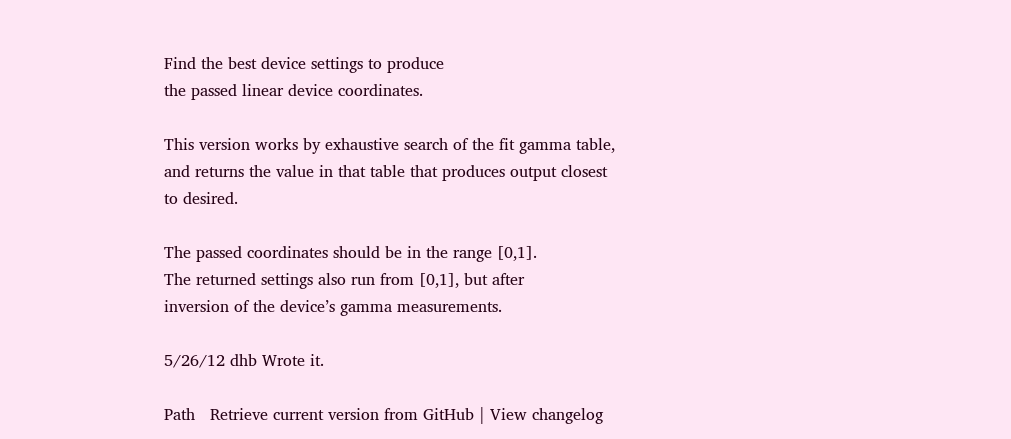Find the best device settings to produce
the passed linear device coordinates.

This version works by exhaustive search of the fit gamma table,
and returns the value in that table that produces output closest
to desired.

The passed coordinates should be in the range [0,1].
The returned settings also run from [0,1], but after
inversion of the device’s gamma measurements.

5/26/12 dhb Wrote it.

Path   Retrieve current version from GitHub | View changelog